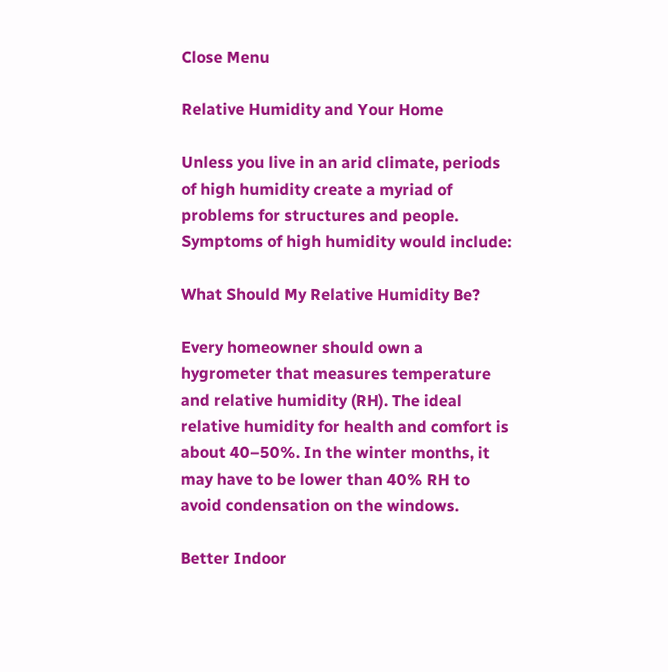Close Menu

Relative Humidity and Your Home

Unless you live in an arid climate, periods of high humidity create a myriad of problems for structures and people. Symptoms of high humidity would include:

What Should My Relative Humidity Be?

Every homeowner should own a hygrometer that measures temperature and relative humidity (RH). The ideal relative humidity for health and comfort is about 40–50%. In the winter months, it may have to be lower than 40% RH to avoid condensation on the windows.

Better Indoor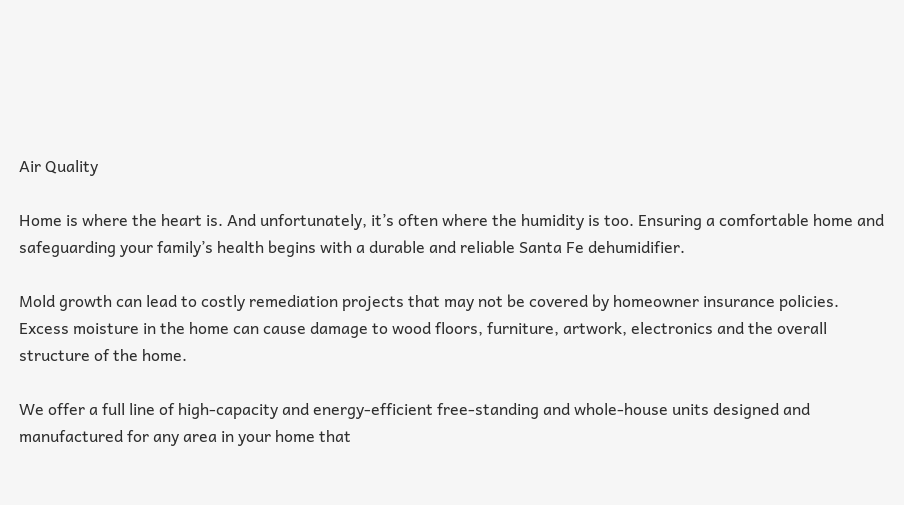Air Quality

Home is where the heart is. And unfortunately, it’s often where the humidity is too. Ensuring a comfortable home and safeguarding your family’s health begins with a durable and reliable Santa Fe dehumidifier.

Mold growth can lead to costly remediation projects that may not be covered by homeowner insurance policies. Excess moisture in the home can cause damage to wood floors, furniture, artwork, electronics and the overall structure of the home.

We offer a full line of high-capacity and energy-efficient free-standing and whole-house units designed and manufactured for any area in your home that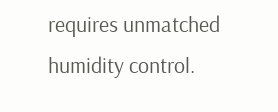requires unmatched humidity control.